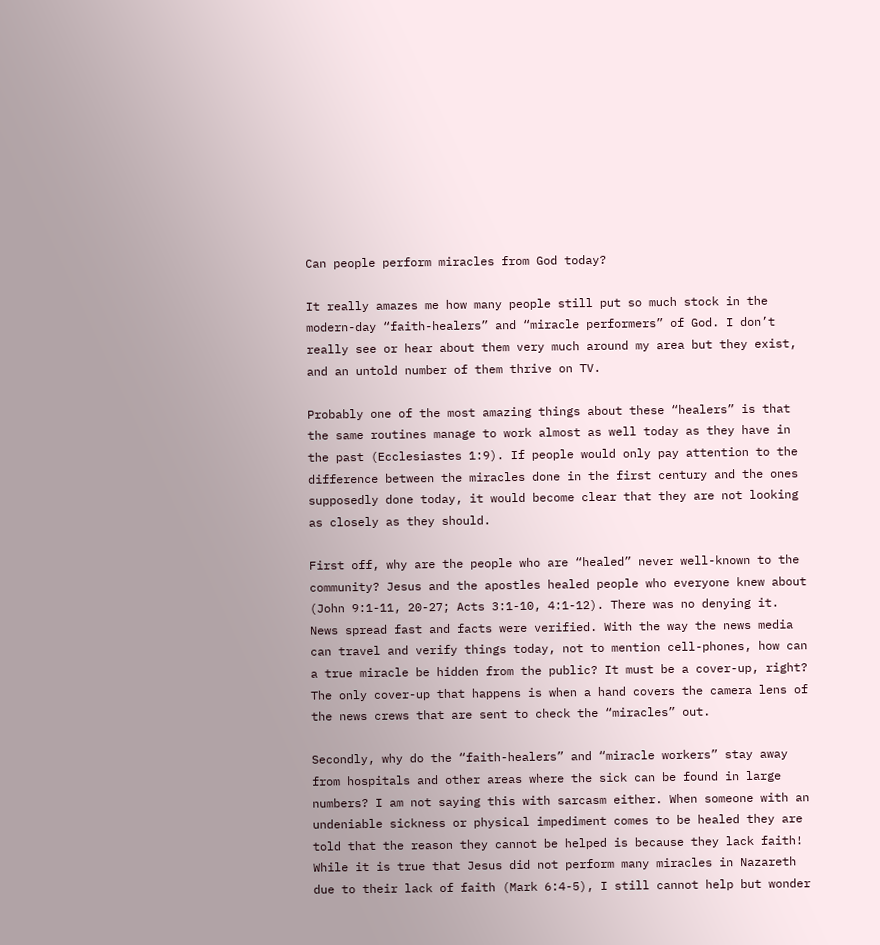Can people perform miracles from God today?

It really amazes me how many people still put so much stock in the modern-day “faith-healers” and “miracle performers” of God. I don’t really see or hear about them very much around my area but they exist, and an untold number of them thrive on TV.

Probably one of the most amazing things about these “healers” is that the same routines manage to work almost as well today as they have in the past (Ecclesiastes 1:9). If people would only pay attention to the difference between the miracles done in the first century and the ones supposedly done today, it would become clear that they are not looking as closely as they should.

First off, why are the people who are “healed” never well-known to the community? Jesus and the apostles healed people who everyone knew about (John 9:1-11, 20-27; Acts 3:1-10, 4:1-12). There was no denying it. News spread fast and facts were verified. With the way the news media can travel and verify things today, not to mention cell-phones, how can a true miracle be hidden from the public? It must be a cover-up, right? The only cover-up that happens is when a hand covers the camera lens of the news crews that are sent to check the “miracles” out.

Secondly, why do the “faith-healers” and “miracle workers” stay away from hospitals and other areas where the sick can be found in large numbers? I am not saying this with sarcasm either. When someone with an undeniable sickness or physical impediment comes to be healed they are told that the reason they cannot be helped is because they lack faith! While it is true that Jesus did not perform many miracles in Nazareth due to their lack of faith (Mark 6:4-5), I still cannot help but wonder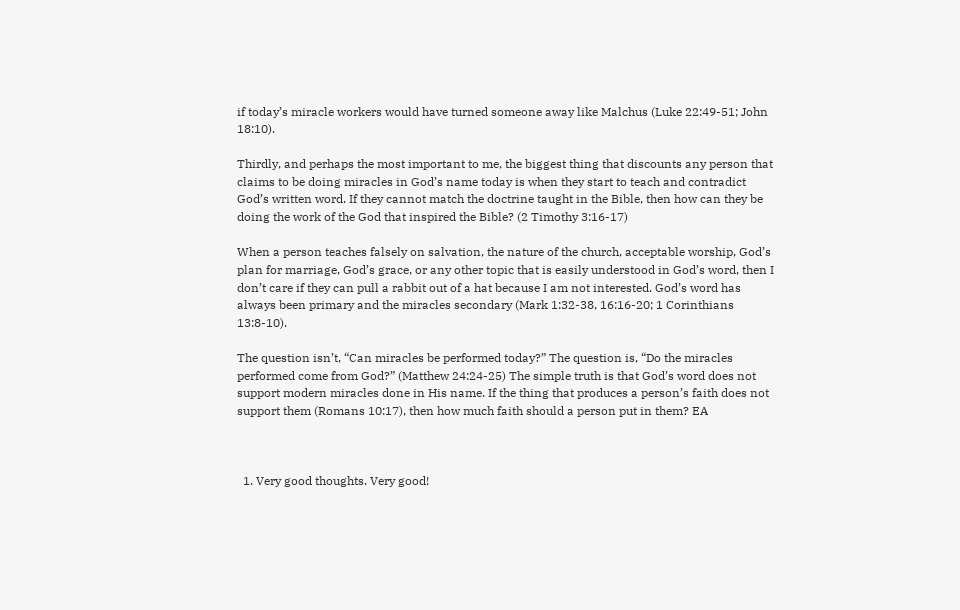if today’s miracle workers would have turned someone away like Malchus (Luke 22:49-51; John 18:10).

Thirdly, and perhaps the most important to me, the biggest thing that discounts any person that claims to be doing miracles in God’s name today is when they start to teach and contradict God’s written word. If they cannot match the doctrine taught in the Bible, then how can they be doing the work of the God that inspired the Bible? (2 Timothy 3:16-17)

When a person teaches falsely on salvation, the nature of the church, acceptable worship, God’s plan for marriage, God’s grace, or any other topic that is easily understood in God’s word, then I don’t care if they can pull a rabbit out of a hat because I am not interested. God’s word has always been primary and the miracles secondary (Mark 1:32-38, 16:16-20; 1 Corinthians 13:8-10).

The question isn’t, “Can miracles be performed today?” The question is, “Do the miracles performed come from God?” (Matthew 24:24-25) The simple truth is that God’s word does not support modern miracles done in His name. If the thing that produces a person’s faith does not support them (Romans 10:17), then how much faith should a person put in them? EA



  1. Very good thoughts. Very good!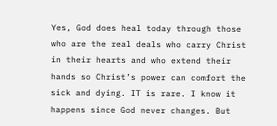Yes, God does heal today through those who are the real deals who carry Christ in their hearts and who extend their hands so Christ’s power can comfort the sick and dying. IT is rare. I know it happens since God never changes. But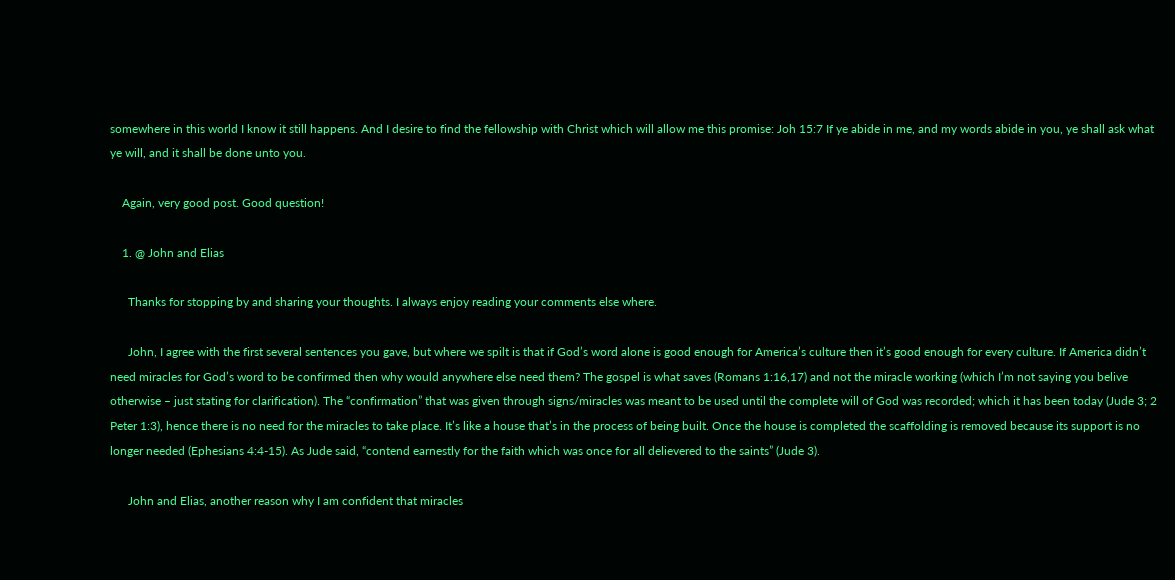somewhere in this world I know it still happens. And I desire to find the fellowship with Christ which will allow me this promise: Joh 15:7 If ye abide in me, and my words abide in you, ye shall ask what ye will, and it shall be done unto you.

    Again, very good post. Good question!

    1. @ John and Elias

      Thanks for stopping by and sharing your thoughts. I always enjoy reading your comments else where.

      John, I agree with the first several sentences you gave, but where we spilt is that if God’s word alone is good enough for America’s culture then it’s good enough for every culture. If America didn’t need miracles for God’s word to be confirmed then why would anywhere else need them? The gospel is what saves (Romans 1:16,17) and not the miracle working (which I’m not saying you belive otherwise – just stating for clarification). The “confirmation” that was given through signs/miracles was meant to be used until the complete will of God was recorded; which it has been today (Jude 3; 2 Peter 1:3), hence there is no need for the miracles to take place. It’s like a house that’s in the process of being built. Once the house is completed the scaffolding is removed because its support is no longer needed (Ephesians 4:4-15). As Jude said, “contend earnestly for the faith which was once for all delievered to the saints” (Jude 3).

      John and Elias, another reason why I am confident that miracles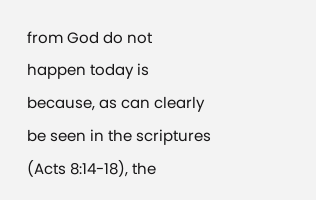from God do not happen today is because, as can clearly be seen in the scriptures (Acts 8:14-18), the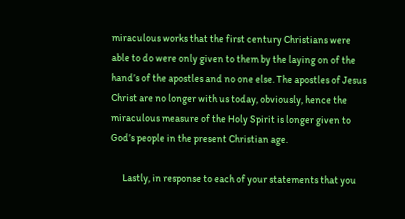miraculous works that the first century Christians were able to do were only given to them by the laying on of the hand’s of the apostles and no one else. The apostles of Jesus Christ are no longer with us today, obviously, hence the miraculous measure of the Holy Spirit is longer given to God’s people in the present Christian age.

      Lastly, in response to each of your statements that you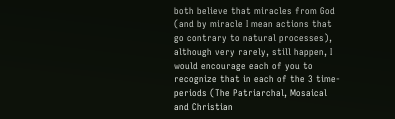both believe that miracles from God (and by miracle I mean actions that go contrary to natural processes), although very rarely, still happen, I would encourage each of you to recognize that in each of the 3 time-periods (The Patriarchal, Mosaical and Christian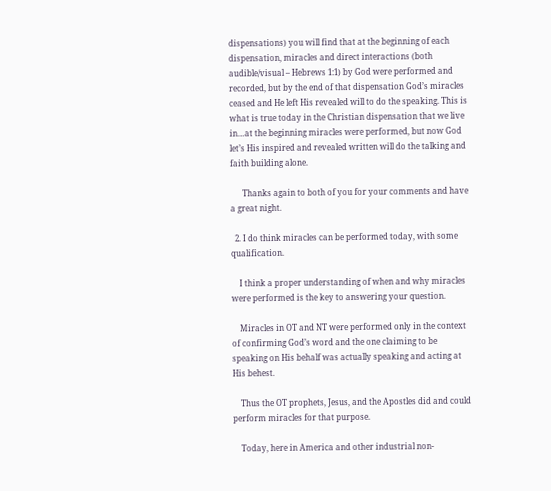dispensations) you will find that at the beginning of each dispensation, miracles and direct interactions (both audible/visual – Hebrews 1:1) by God were performed and recorded, but by the end of that dispensation God’s miracles ceased and He left His revealed will to do the speaking. This is what is true today in the Christian dispensation that we live in…at the beginning miracles were performed, but now God let’s His inspired and revealed written will do the talking and faith building alone.

      Thanks again to both of you for your comments and have a great night.

  2. I do think miracles can be performed today, with some qualification.

    I think a proper understanding of when and why miracles were performed is the key to answering your question.

    Miracles in OT and NT were performed only in the context of confirming God’s word and the one claiming to be speaking on His behalf was actually speaking and acting at His behest.

    Thus the OT prophets, Jesus, and the Apostles did and could perform miracles for that purpose.

    Today, here in America and other industrial non-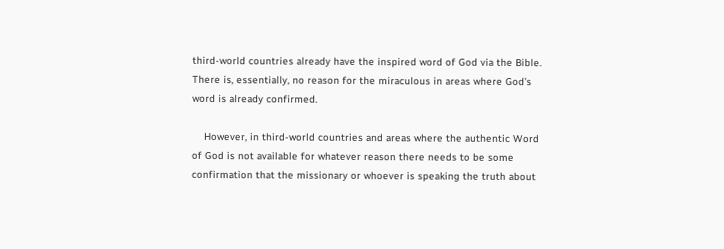third-world countries already have the inspired word of God via the Bible. There is, essentially, no reason for the miraculous in areas where God’s word is already confirmed.

    However, in third-world countries and areas where the authentic Word of God is not available for whatever reason there needs to be some confirmation that the missionary or whoever is speaking the truth about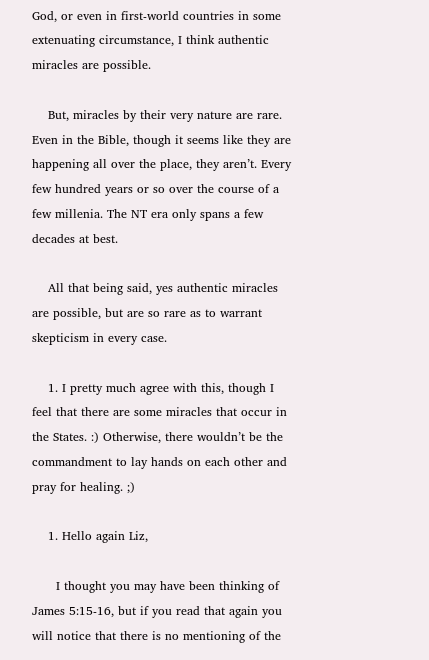God, or even in first-world countries in some extenuating circumstance, I think authentic miracles are possible.

    But, miracles by their very nature are rare. Even in the Bible, though it seems like they are happening all over the place, they aren’t. Every few hundred years or so over the course of a few millenia. The NT era only spans a few decades at best.

    All that being said, yes authentic miracles are possible, but are so rare as to warrant skepticism in every case.

    1. I pretty much agree with this, though I feel that there are some miracles that occur in the States. :) Otherwise, there wouldn’t be the commandment to lay hands on each other and pray for healing. ;)

    1. Hello again Liz,

      I thought you may have been thinking of James 5:15-16, but if you read that again you will notice that there is no mentioning of the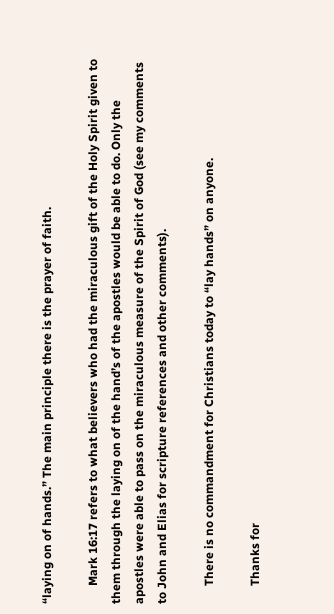“laying on of hands.” The main principle there is the prayer of faith.

      Mark 16:17 refers to what believers who had the miraculous gift of the Holy Spirit given to them through the laying on of the hand’s of the apostles would be able to do. Only the apostles were able to pass on the miraculous measure of the Spirit of God (see my comments to John and Elias for scripture references and other comments).

      There is no commandment for Christians today to “lay hands” on anyone.

      Thanks for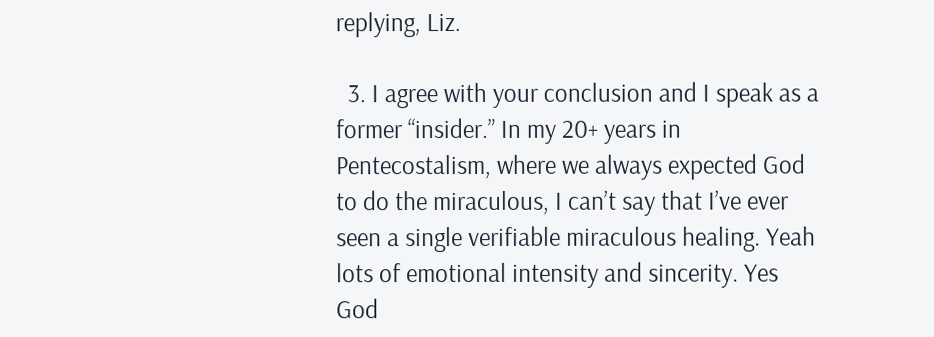replying, Liz.

  3. I agree with your conclusion and I speak as a former “insider.” In my 20+ years in Pentecostalism, where we always expected God to do the miraculous, I can’t say that I’ve ever seen a single verifiable miraculous healing. Yeah lots of emotional intensity and sincerity. Yes God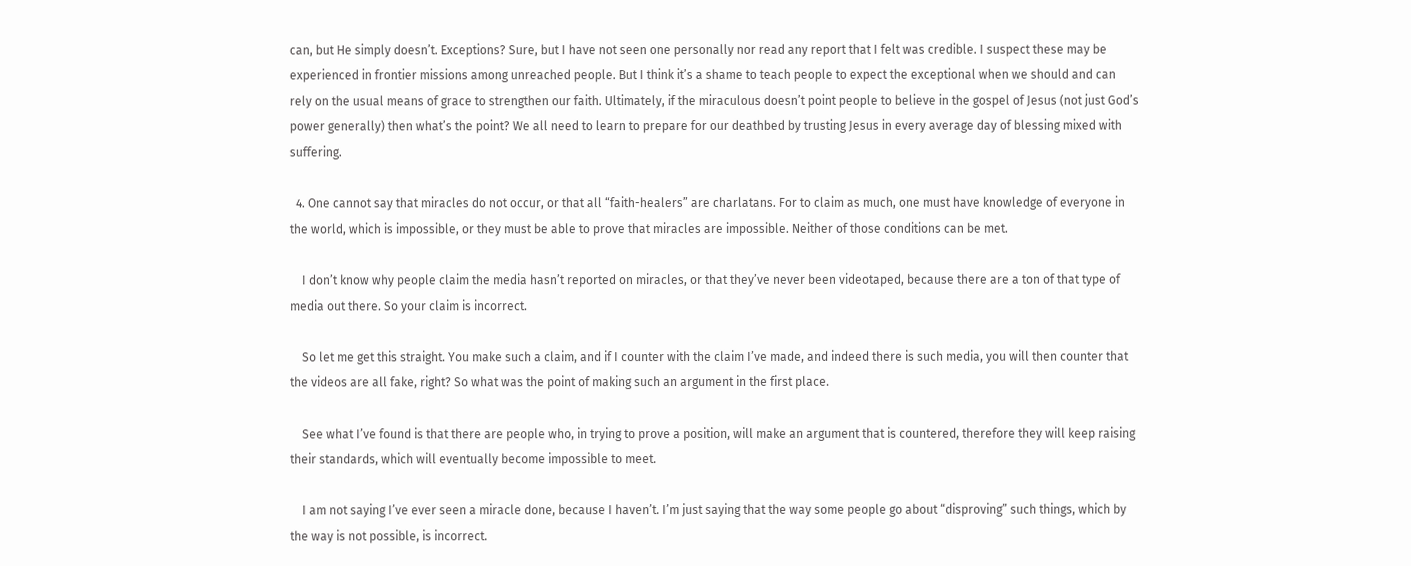can, but He simply doesn’t. Exceptions? Sure, but I have not seen one personally nor read any report that I felt was credible. I suspect these may be experienced in frontier missions among unreached people. But I think it’s a shame to teach people to expect the exceptional when we should and can rely on the usual means of grace to strengthen our faith. Ultimately, if the miraculous doesn’t point people to believe in the gospel of Jesus (not just God’s power generally) then what’s the point? We all need to learn to prepare for our deathbed by trusting Jesus in every average day of blessing mixed with suffering.

  4. One cannot say that miracles do not occur, or that all “faith-healers” are charlatans. For to claim as much, one must have knowledge of everyone in the world, which is impossible, or they must be able to prove that miracles are impossible. Neither of those conditions can be met.

    I don’t know why people claim the media hasn’t reported on miracles, or that they’ve never been videotaped, because there are a ton of that type of media out there. So your claim is incorrect.

    So let me get this straight. You make such a claim, and if I counter with the claim I’ve made, and indeed there is such media, you will then counter that the videos are all fake, right? So what was the point of making such an argument in the first place.

    See what I’ve found is that there are people who, in trying to prove a position, will make an argument that is countered, therefore they will keep raising their standards, which will eventually become impossible to meet.

    I am not saying I’ve ever seen a miracle done, because I haven’t. I’m just saying that the way some people go about “disproving” such things, which by the way is not possible, is incorrect.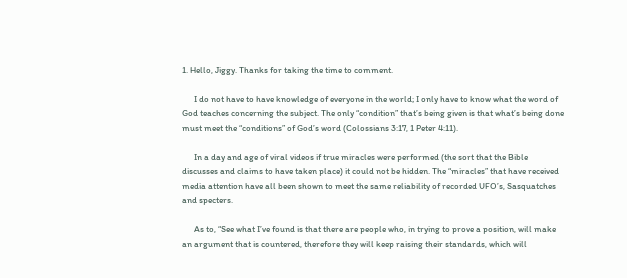1. Hello, Jiggy. Thanks for taking the time to comment.

      I do not have to have knowledge of everyone in the world; I only have to know what the word of God teaches concerning the subject. The only “condition” that’s being given is that what’s being done must meet the “conditions” of God’s word (Colossians 3:17, 1 Peter 4:11).

      In a day and age of viral videos if true miracles were performed (the sort that the Bible discusses and claims to have taken place) it could not be hidden. The “miracles” that have received media attention have all been shown to meet the same reliability of recorded UFO’s, Sasquatches and specters.

      As to, “See what I’ve found is that there are people who, in trying to prove a position, will make an argument that is countered, therefore they will keep raising their standards, which will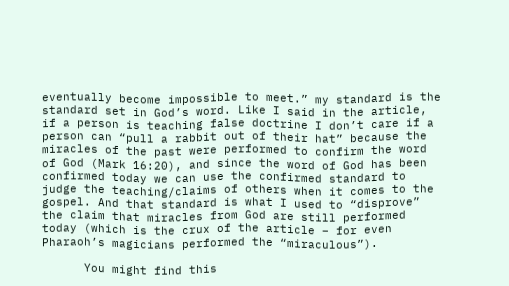eventually become impossible to meet.” my standard is the standard set in God’s word. Like I said in the article, if a person is teaching false doctrine I don’t care if a person can “pull a rabbit out of their hat” because the miracles of the past were performed to confirm the word of God (Mark 16:20), and since the word of God has been confirmed today we can use the confirmed standard to judge the teaching/claims of others when it comes to the gospel. And that standard is what I used to “disprove” the claim that miracles from God are still performed today (which is the crux of the article – for even Pharaoh’s magicians performed the “miraculous”).

      You might find this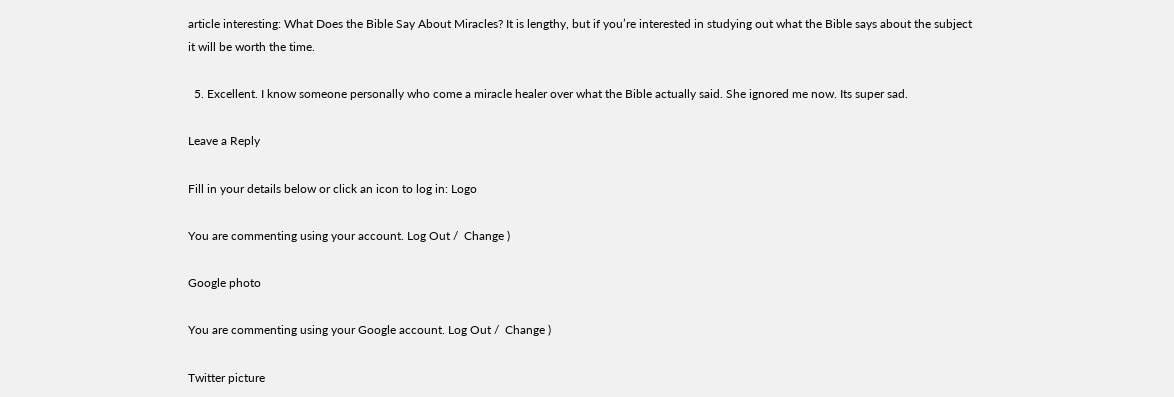article interesting: What Does the Bible Say About Miracles? It is lengthy, but if you’re interested in studying out what the Bible says about the subject it will be worth the time.

  5. Excellent. I know someone personally who come a miracle healer over what the Bible actually said. She ignored me now. Its super sad.

Leave a Reply

Fill in your details below or click an icon to log in: Logo

You are commenting using your account. Log Out /  Change )

Google photo

You are commenting using your Google account. Log Out /  Change )

Twitter picture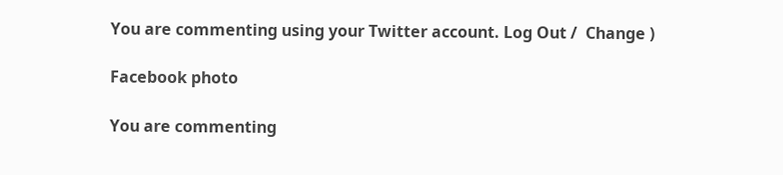You are commenting using your Twitter account. Log Out /  Change )

Facebook photo

You are commenting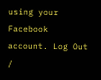using your Facebook account. Log Out /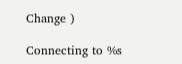Change )

Connecting to %s